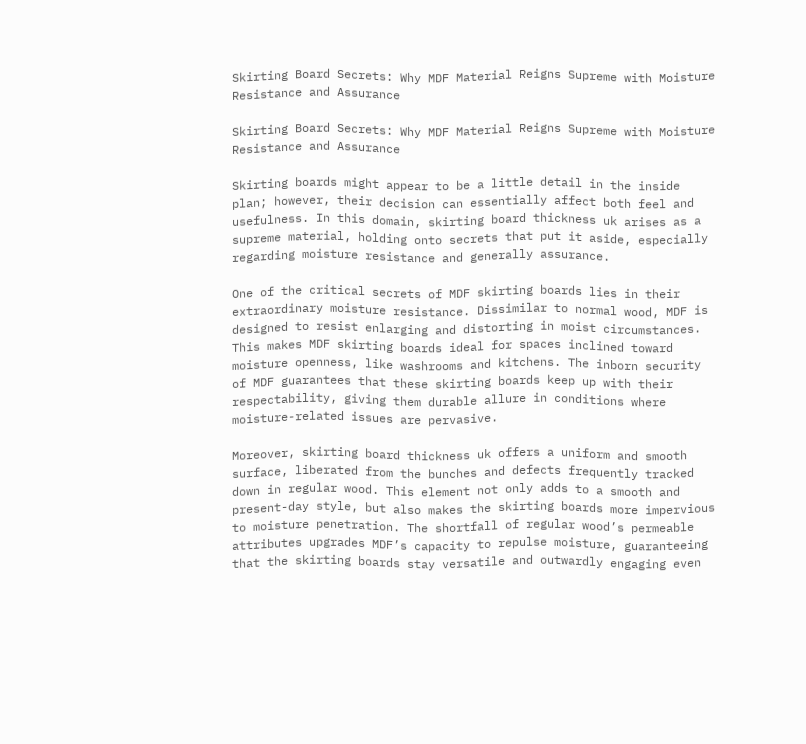Skirting Board Secrets: Why MDF Material Reigns Supreme with Moisture Resistance and Assurance

Skirting Board Secrets: Why MDF Material Reigns Supreme with Moisture Resistance and Assurance

Skirting boards might appear to be a little detail in the inside plan; however, their decision can essentially affect both feel and usefulness. In this domain, skirting board thickness uk arises as a supreme material, holding onto secrets that put it aside, especially regarding moisture resistance and generally assurance.

One of the critical secrets of MDF skirting boards lies in their extraordinary moisture resistance. Dissimilar to normal wood, MDF is designed to resist enlarging and distorting in moist circumstances. This makes MDF skirting boards ideal for spaces inclined toward moisture openness, like washrooms and kitchens. The inborn security of MDF guarantees that these skirting boards keep up with their respectability, giving them durable allure in conditions where moisture-related issues are pervasive.

Moreover, skirting board thickness uk offers a uniform and smooth surface, liberated from the bunches and defects frequently tracked down in regular wood. This element not only adds to a smooth and present-day style, but also makes the skirting boards more impervious to moisture penetration. The shortfall of regular wood’s permeable attributes upgrades MDF’s capacity to repulse moisture, guaranteeing that the skirting boards stay versatile and outwardly engaging even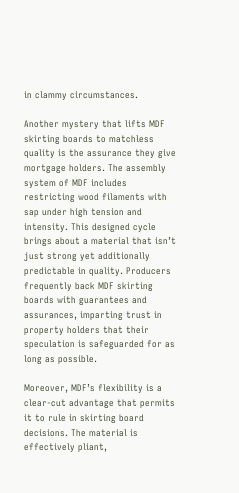in clammy circumstances.

Another mystery that lifts MDF skirting boards to matchless quality is the assurance they give mortgage holders. The assembly system of MDF includes restricting wood filaments with sap under high tension and intensity. This designed cycle brings about a material that isn’t just strong yet additionally predictable in quality. Producers frequently back MDF skirting boards with guarantees and assurances, imparting trust in property holders that their speculation is safeguarded for as long as possible.

Moreover, MDF’s flexibility is a clear-cut advantage that permits it to rule in skirting board decisions. The material is effectively pliant,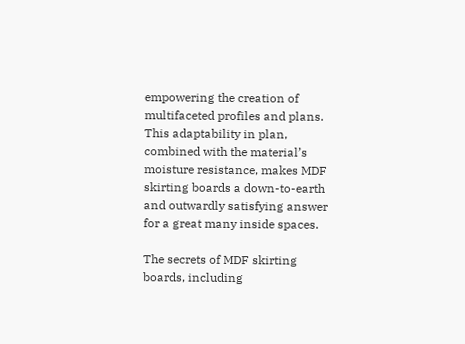empowering the creation of multifaceted profiles and plans. This adaptability in plan, combined with the material’s moisture resistance, makes MDF skirting boards a down-to-earth and outwardly satisfying answer for a great many inside spaces.

The secrets of MDF skirting boards, including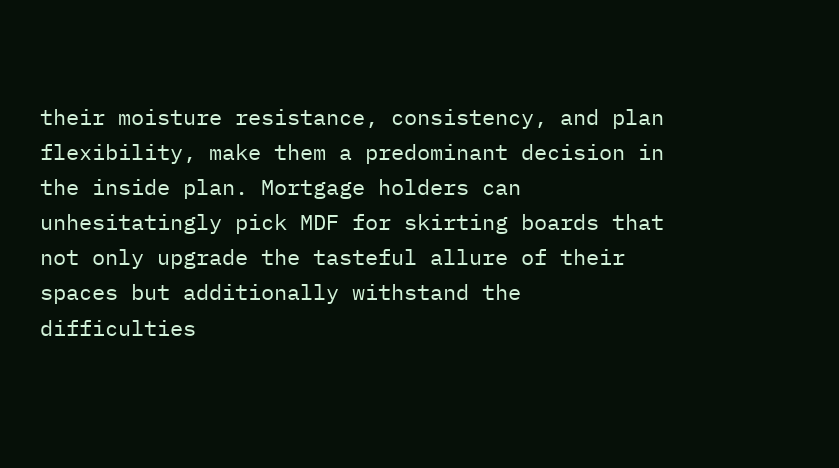their moisture resistance, consistency, and plan flexibility, make them a predominant decision in the inside plan. Mortgage holders can unhesitatingly pick MDF for skirting boards that not only upgrade the tasteful allure of their spaces but additionally withstand the difficulties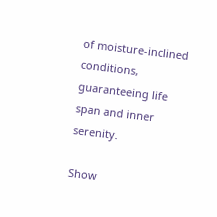of moisture-inclined conditions, guaranteeing life span and inner serenity.

Show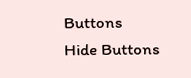Buttons
Hide Buttons